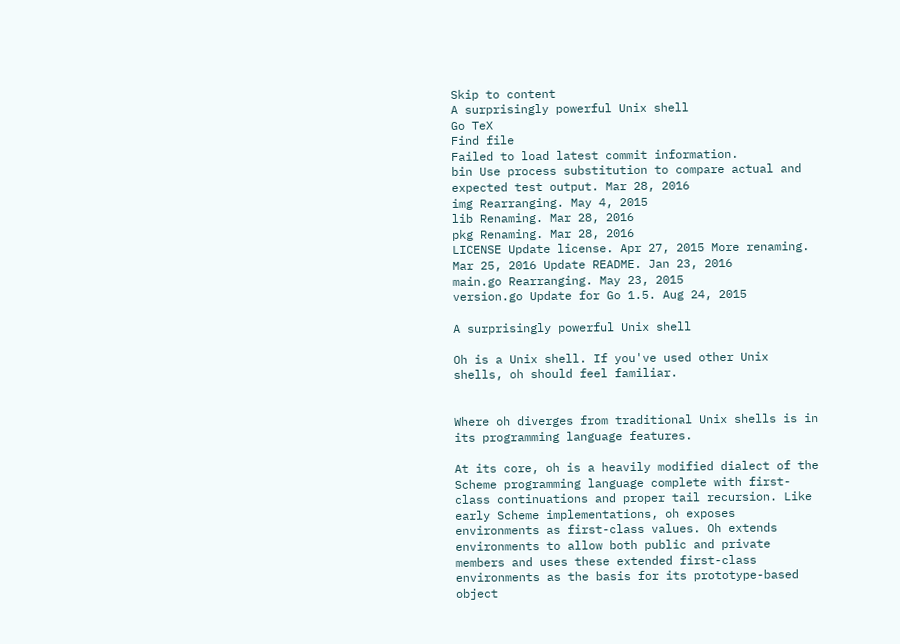Skip to content
A surprisingly powerful Unix shell
Go TeX
Find file
Failed to load latest commit information.
bin Use process substitution to compare actual and expected test output. Mar 28, 2016
img Rearranging. May 4, 2015
lib Renaming. Mar 28, 2016
pkg Renaming. Mar 28, 2016
LICENSE Update license. Apr 27, 2015 More renaming. Mar 25, 2016 Update README. Jan 23, 2016
main.go Rearranging. May 23, 2015
version.go Update for Go 1.5. Aug 24, 2015

A surprisingly powerful Unix shell

Oh is a Unix shell. If you've used other Unix shells, oh should feel familiar.


Where oh diverges from traditional Unix shells is in its programming language features.

At its core, oh is a heavily modified dialect of the Scheme programming language complete with first-class continuations and proper tail recursion. Like early Scheme implementations, oh exposes environments as first-class values. Oh extends environments to allow both public and private members and uses these extended first-class environments as the basis for its prototype-based object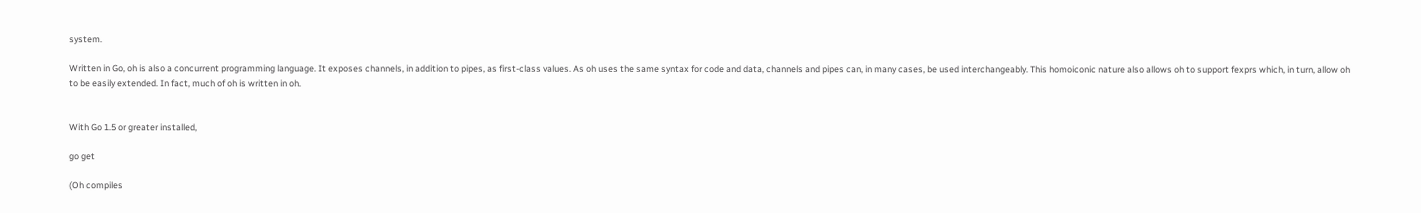system.

Written in Go, oh is also a concurrent programming language. It exposes channels, in addition to pipes, as first-class values. As oh uses the same syntax for code and data, channels and pipes can, in many cases, be used interchangeably. This homoiconic nature also allows oh to support fexprs which, in turn, allow oh to be easily extended. In fact, much of oh is written in oh.


With Go 1.5 or greater installed,

go get

(Oh compiles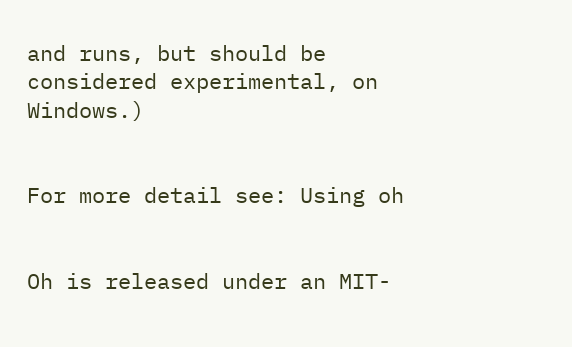and runs, but should be considered experimental, on Windows.)


For more detail see: Using oh


Oh is released under an MIT-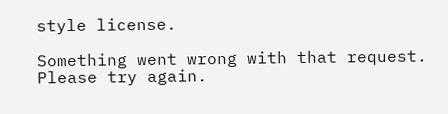style license.

Something went wrong with that request. Please try again.